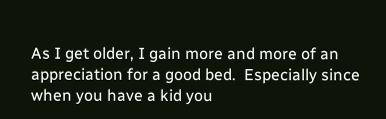As I get older, I gain more and more of an appreciation for a good bed.  Especially since when you have a kid you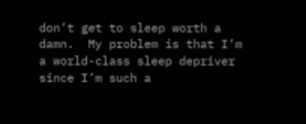don’t get to sleep worth a damn.  My problem is that I’m a world-class sleep depriver since I’m such a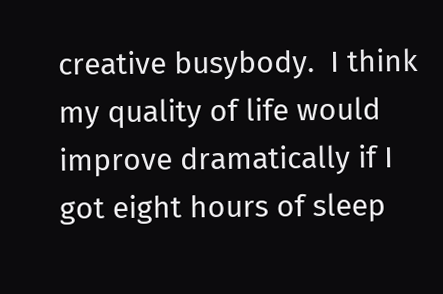creative busybody.  I think my quality of life would improve dramatically if I got eight hours of sleep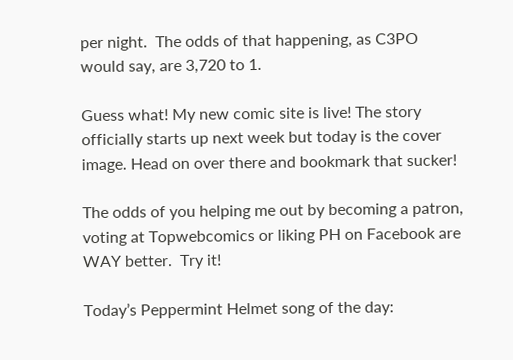per night.  The odds of that happening, as C3PO would say, are 3,720 to 1.

Guess what! My new comic site is live! The story officially starts up next week but today is the cover image. Head on over there and bookmark that sucker!

The odds of you helping me out by becoming a patron, voting at Topwebcomics or liking PH on Facebook are WAY better.  Try it!

Today’s Peppermint Helmet song of the day: